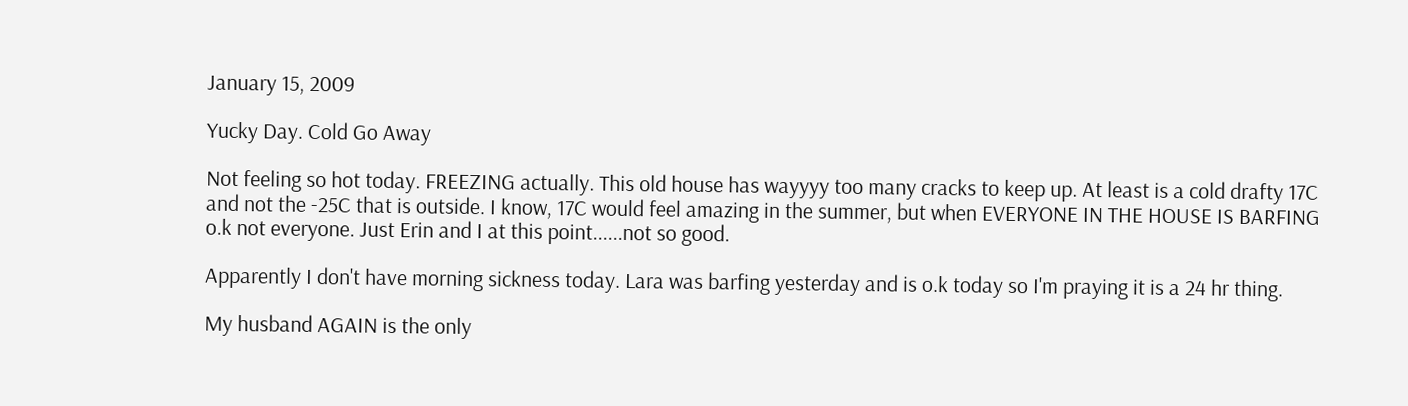January 15, 2009

Yucky Day. Cold Go Away

Not feeling so hot today. FREEZING actually. This old house has wayyyy too many cracks to keep up. At least is a cold drafty 17C and not the -25C that is outside. I know, 17C would feel amazing in the summer, but when EVERYONE IN THE HOUSE IS BARFING o.k not everyone. Just Erin and I at this point......not so good.

Apparently I don't have morning sickness today. Lara was barfing yesterday and is o.k today so I'm praying it is a 24 hr thing.

My husband AGAIN is the only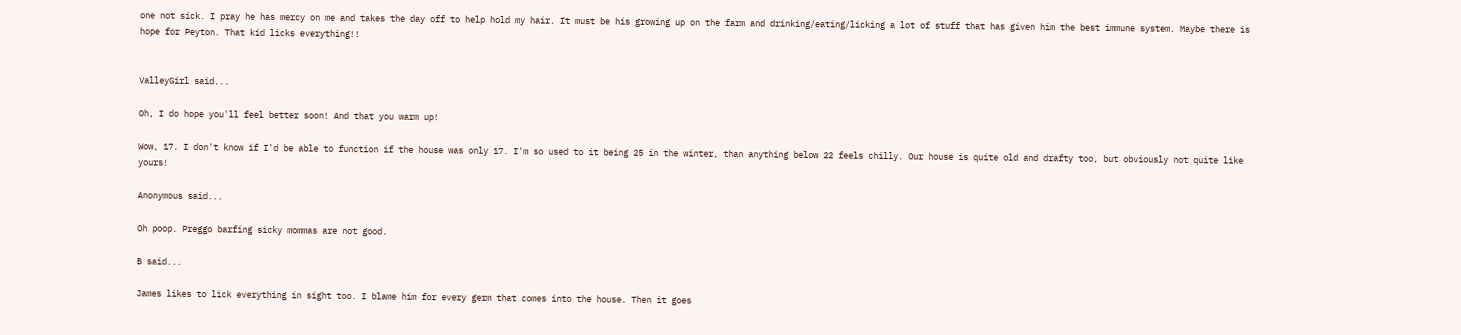one not sick. I pray he has mercy on me and takes the day off to help hold my hair. It must be his growing up on the farm and drinking/eating/licking a lot of stuff that has given him the best immune system. Maybe there is hope for Peyton. That kid licks everything!!


ValleyGirl said...

Oh, I do hope you'll feel better soon! And that you warm up!

Wow, 17. I don't know if I'd be able to function if the house was only 17. I'm so used to it being 25 in the winter, than anything below 22 feels chilly. Our house is quite old and drafty too, but obviously not quite like yours!

Anonymous said...

Oh poop. Preggo barfing sicky mommas are not good.

B said...

James likes to lick everything in sight too. I blame him for every germ that comes into the house. Then it goes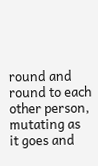round and round to each other person, mutating as it goes and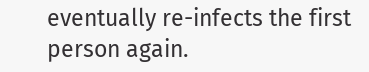eventually re-infects the first person again.